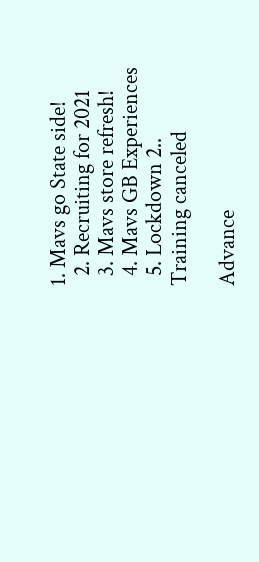1. Mavs go State side!
  2. Recruiting for 2021
  3. Mavs store refresh!
  4. Mavs GB Experiences
  5. Lockdown 2.. Training canceled

Advance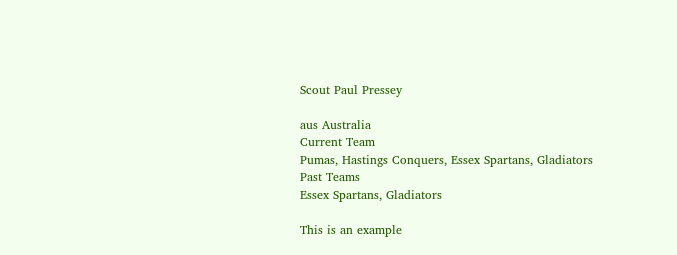Scout Paul Pressey

aus Australia
Current Team
Pumas, Hastings Conquers, Essex Spartans, Gladiators
Past Teams
Essex Spartans, Gladiators

This is an example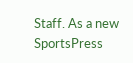Staff. As a new SportsPress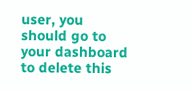user, you should go to your dashboard to delete this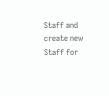Staff and create new Staff for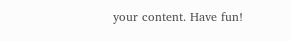your content. Have fun!